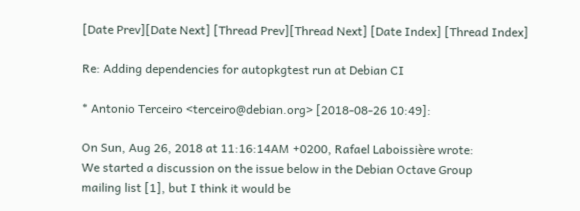[Date Prev][Date Next] [Thread Prev][Thread Next] [Date Index] [Thread Index]

Re: Adding dependencies for autopkgtest run at Debian CI

* Antonio Terceiro <terceiro@debian.org> [2018-08-26 10:49]:

On Sun, Aug 26, 2018 at 11:16:14AM +0200, Rafael Laboissière wrote:
We started a discussion on the issue below in the Debian Octave Group
mailing list [1], but I think it would be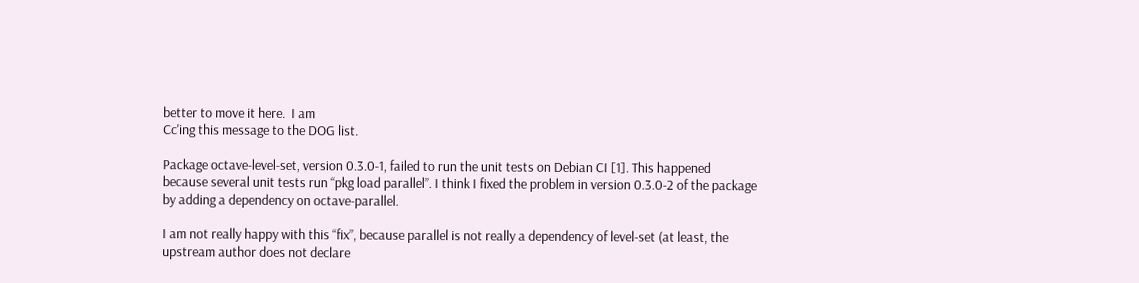better to move it here.  I am
Cc'ing this message to the DOG list.

Package octave-level-set, version 0.3.0-1, failed to run the unit tests on Debian CI [1]. This happened because several unit tests run “pkg load parallel”. I think I fixed the problem in version 0.3.0-2 of the package by adding a dependency on octave-parallel.

I am not really happy with this “fix”, because parallel is not really a dependency of level-set (at least, the upstream author does not declare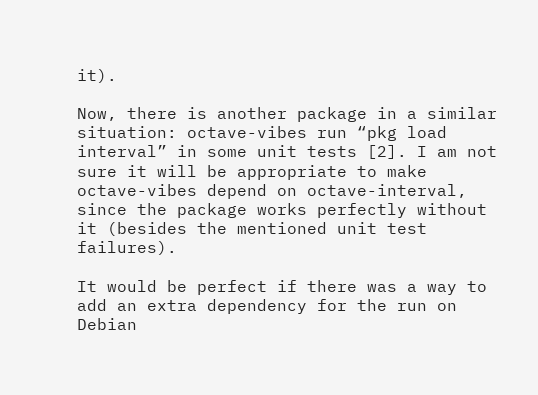it).

Now, there is another package in a similar situation: octave-vibes run “pkg load interval” in some unit tests [2]. I am not sure it will be appropriate to make octave-vibes depend on octave-interval, since the package works perfectly without it (besides the mentioned unit test failures).

It would be perfect if there was a way to add an extra dependency for the run on Debian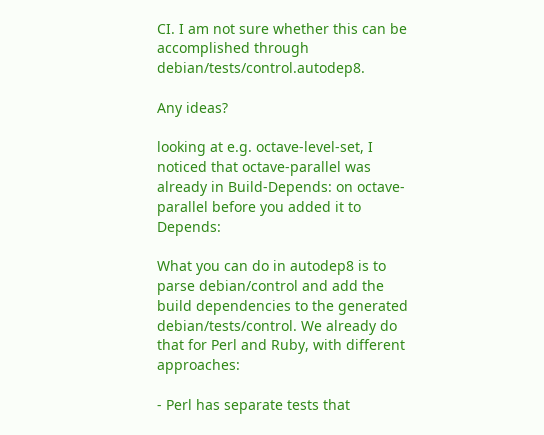CI. I am not sure whether this can be accomplished through debian/tests/control.autodep8.

Any ideas?

looking at e.g. octave-level-set, I noticed that octave-parallel was already in Build-Depends: on octave-parallel before you added it to Depends:

What you can do in autodep8 is to parse debian/control and add the build dependencies to the generated debian/tests/control. We already do that for Perl and Ruby, with different approaches:

- Perl has separate tests that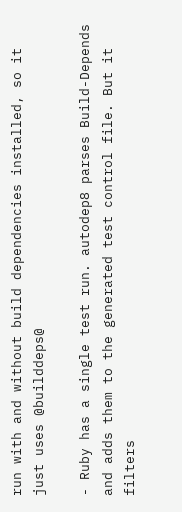run with and without build dependencies installed, so it just uses @builddeps@

- Ruby has a single test run. autodep8 parses Build-Depends and adds them to the generated test control file. But it filters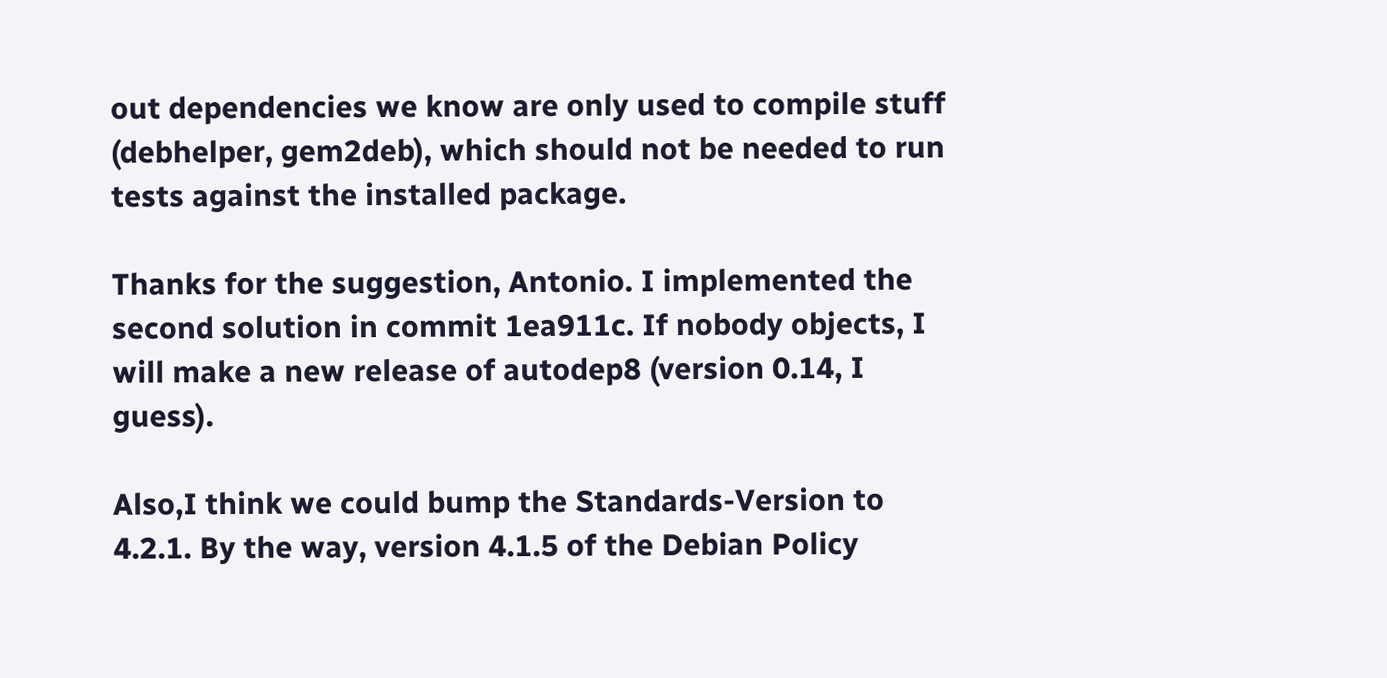out dependencies we know are only used to compile stuff (debhelper, gem2deb), which should not be needed to run tests against the installed package.

Thanks for the suggestion, Antonio. I implemented the second solution in commit 1ea911c. If nobody objects, I will make a new release of autodep8 (version 0.14, I guess).

Also,I think we could bump the Standards-Version to 4.2.1. By the way, version 4.1.5 of the Debian Policy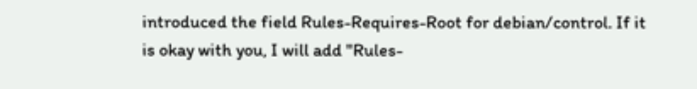introduced the field Rules-Requires-Root for debian/control. If it is okay with you, I will add "Rules-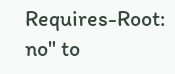Requires-Root: no" to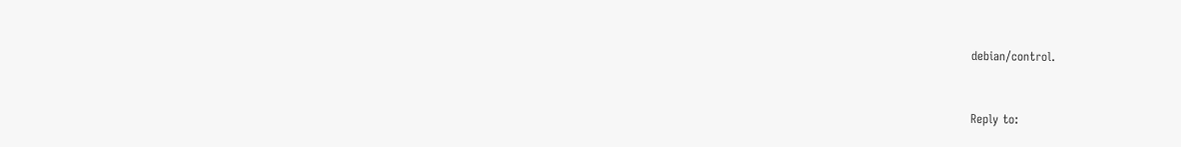debian/control.


Reply to: